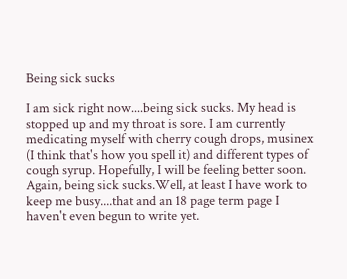Being sick sucks

I am sick right now....being sick sucks. My head is stopped up and my throat is sore. I am currently medicating myself with cherry cough drops, musinex (I think that's how you spell it) and different types of cough syrup. Hopefully, I will be feeling better soon. Again, being sick sucks.Well, at least I have work to keep me busy....that and an 18 page term page I haven't even begun to write yet.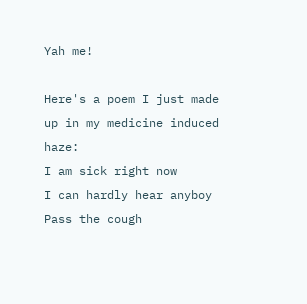Yah me!

Here's a poem I just made up in my medicine induced haze:
I am sick right now
I can hardly hear anyboy
Pass the cough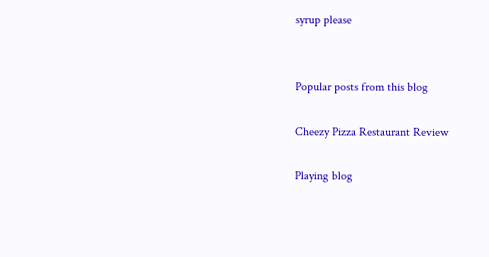syrup please


Popular posts from this blog

Cheezy Pizza Restaurant Review

Playing blog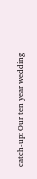catch-up: Our ten year wedding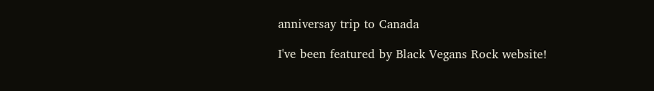anniversay trip to Canada

I've been featured by Black Vegans Rock website!